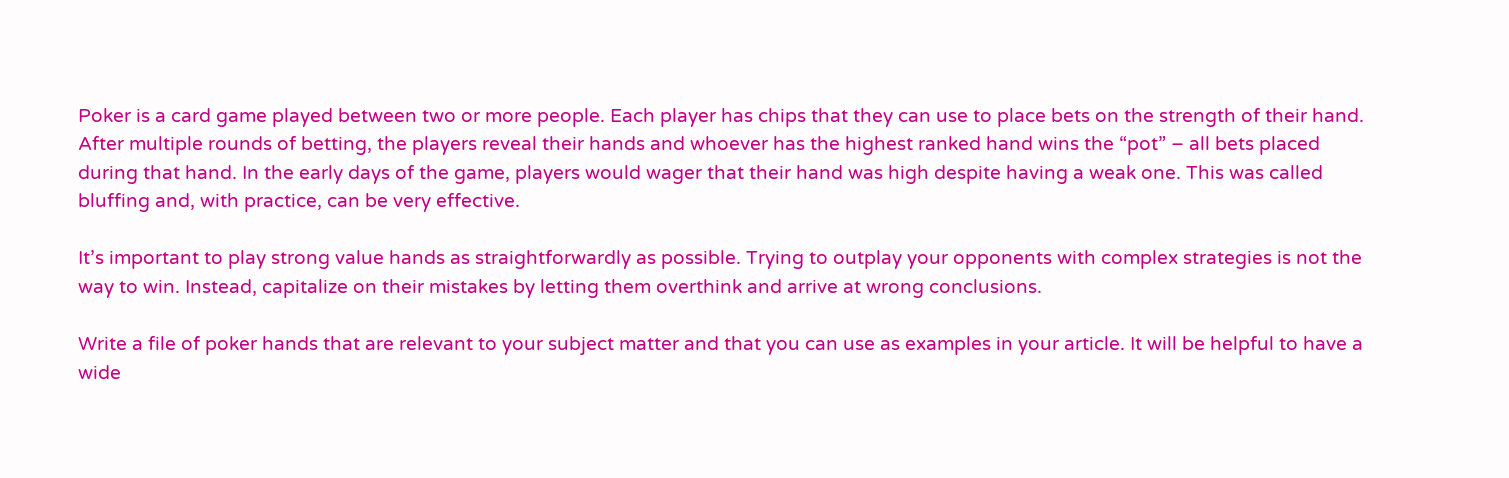Poker is a card game played between two or more people. Each player has chips that they can use to place bets on the strength of their hand. After multiple rounds of betting, the players reveal their hands and whoever has the highest ranked hand wins the “pot” – all bets placed during that hand. In the early days of the game, players would wager that their hand was high despite having a weak one. This was called bluffing and, with practice, can be very effective.

It’s important to play strong value hands as straightforwardly as possible. Trying to outplay your opponents with complex strategies is not the way to win. Instead, capitalize on their mistakes by letting them overthink and arrive at wrong conclusions.

Write a file of poker hands that are relevant to your subject matter and that you can use as examples in your article. It will be helpful to have a wide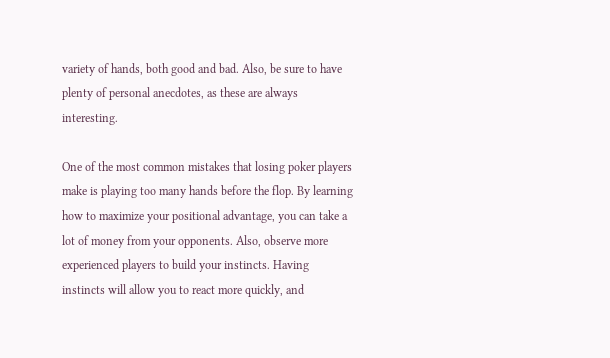variety of hands, both good and bad. Also, be sure to have plenty of personal anecdotes, as these are always interesting.

One of the most common mistakes that losing poker players make is playing too many hands before the flop. By learning how to maximize your positional advantage, you can take a lot of money from your opponents. Also, observe more experienced players to build your instincts. Having instincts will allow you to react more quickly, and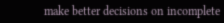make better decisions on incomplete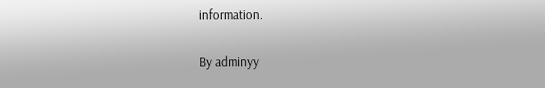information.

By adminyy